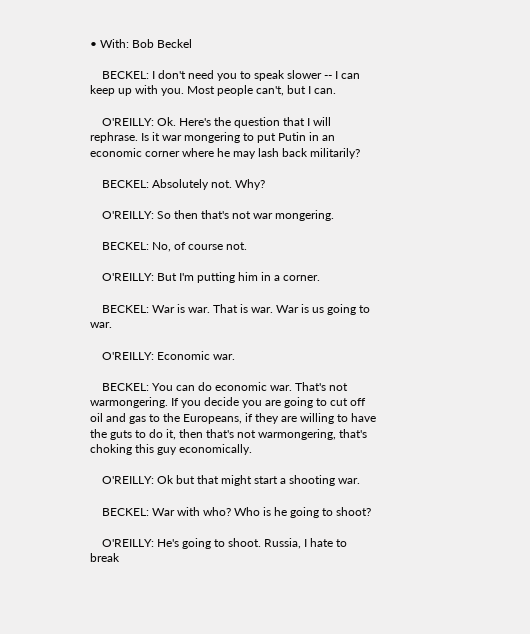• With: Bob Beckel

    BECKEL: I don't need you to speak slower -- I can keep up with you. Most people can't, but I can.

    O'REILLY: Ok. Here's the question that I will rephrase. Is it war mongering to put Putin in an economic corner where he may lash back militarily?

    BECKEL: Absolutely not. Why?

    O'REILLY: So then that's not war mongering.

    BECKEL: No, of course not.

    O'REILLY: But I'm putting him in a corner.

    BECKEL: War is war. That is war. War is us going to war.

    O'REILLY: Economic war.

    BECKEL: You can do economic war. That's not warmongering. If you decide you are going to cut off oil and gas to the Europeans, if they are willing to have the guts to do it, then that's not warmongering, that's choking this guy economically.

    O'REILLY: Ok but that might start a shooting war.

    BECKEL: War with who? Who is he going to shoot?

    O'REILLY: He's going to shoot. Russia, I hate to break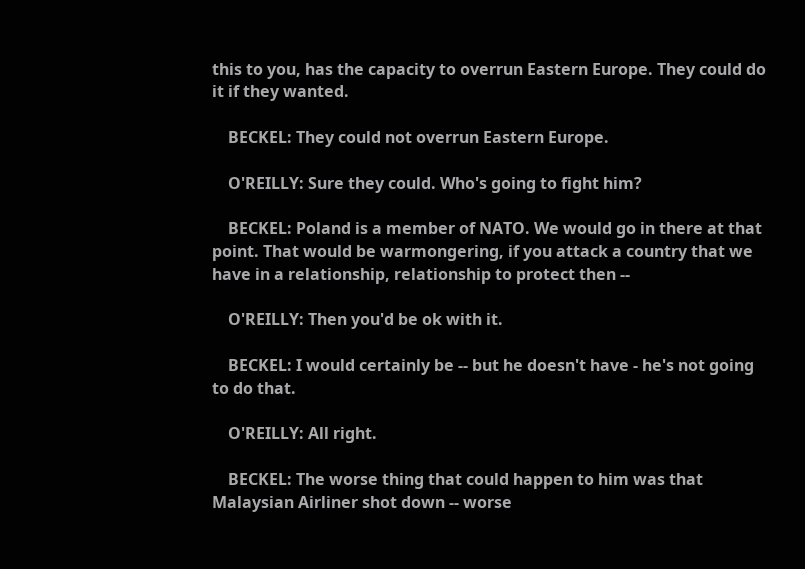this to you, has the capacity to overrun Eastern Europe. They could do it if they wanted.

    BECKEL: They could not overrun Eastern Europe.

    O'REILLY: Sure they could. Who's going to fight him?

    BECKEL: Poland is a member of NATO. We would go in there at that point. That would be warmongering, if you attack a country that we have in a relationship, relationship to protect then --

    O'REILLY: Then you'd be ok with it.

    BECKEL: I would certainly be -- but he doesn't have - he's not going to do that.

    O'REILLY: All right.

    BECKEL: The worse thing that could happen to him was that Malaysian Airliner shot down -- worse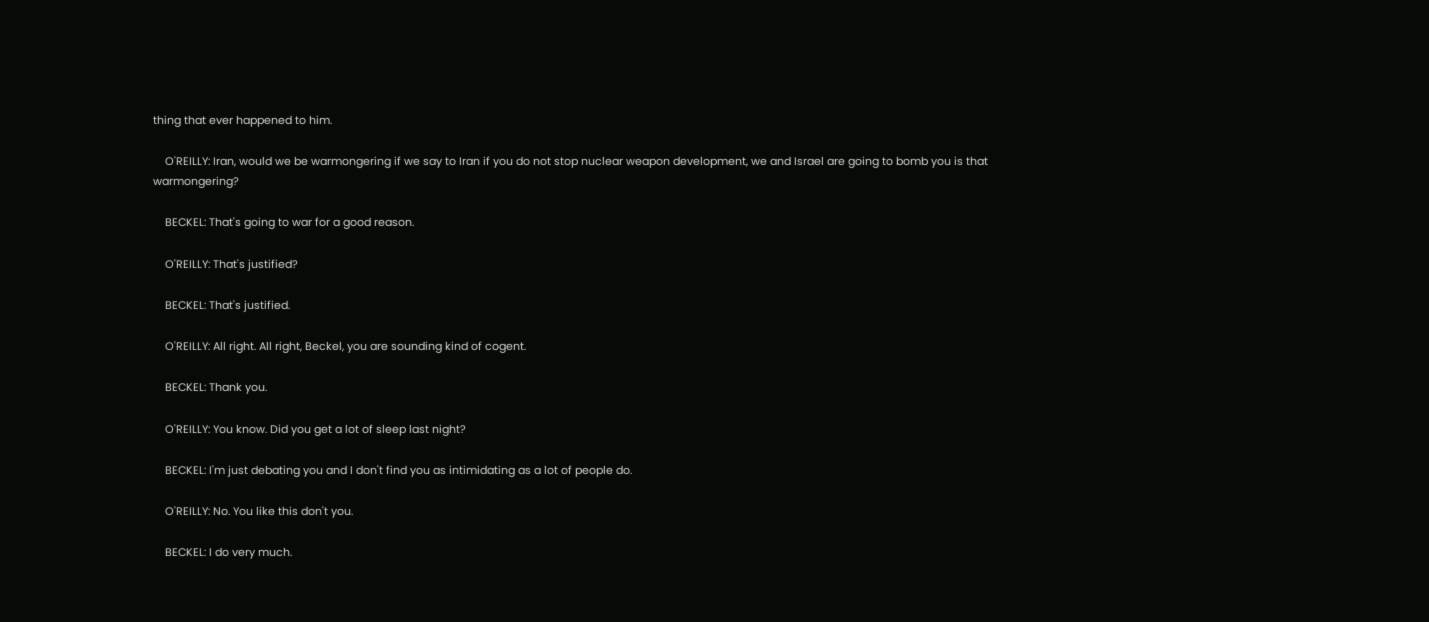thing that ever happened to him.

    O'REILLY: Iran, would we be warmongering if we say to Iran if you do not stop nuclear weapon development, we and Israel are going to bomb you is that warmongering?

    BECKEL: That's going to war for a good reason.

    O'REILLY: That's justified?

    BECKEL: That's justified.

    O'REILLY: All right. All right, Beckel, you are sounding kind of cogent.

    BECKEL: Thank you.

    O'REILLY: You know. Did you get a lot of sleep last night?

    BECKEL: I'm just debating you and I don't find you as intimidating as a lot of people do.

    O'REILLY: No. You like this don't you.

    BECKEL: I do very much.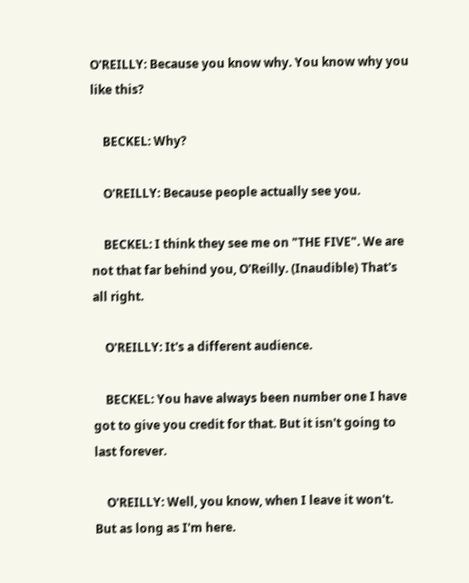O'REILLY: Because you know why. You know why you like this?

    BECKEL: Why?

    O'REILLY: Because people actually see you.

    BECKEL: I think they see me on "THE FIVE". We are not that far behind you, O'Reilly. (Inaudible) That's all right.

    O'REILLY: It's a different audience.

    BECKEL: You have always been number one I have got to give you credit for that. But it isn't going to last forever.

    O'REILLY: Well, you know, when I leave it won't. But as long as I'm here.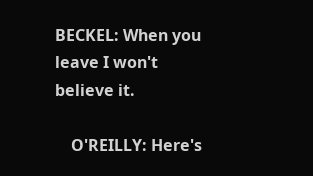BECKEL: When you leave I won't believe it.

    O'REILLY: Here's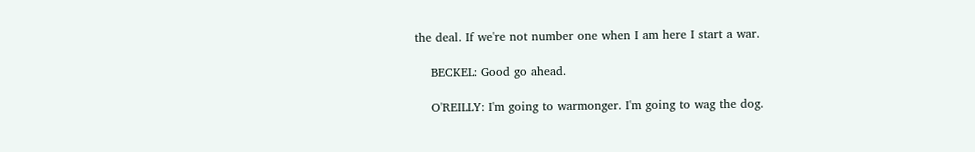the deal. If we're not number one when I am here I start a war.

    BECKEL: Good go ahead.

    O'REILLY: I'm going to warmonger. I'm going to wag the dog.